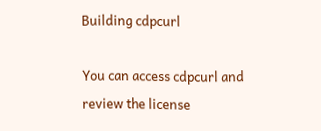Building cdpcurl

You can access cdpcurl and review the license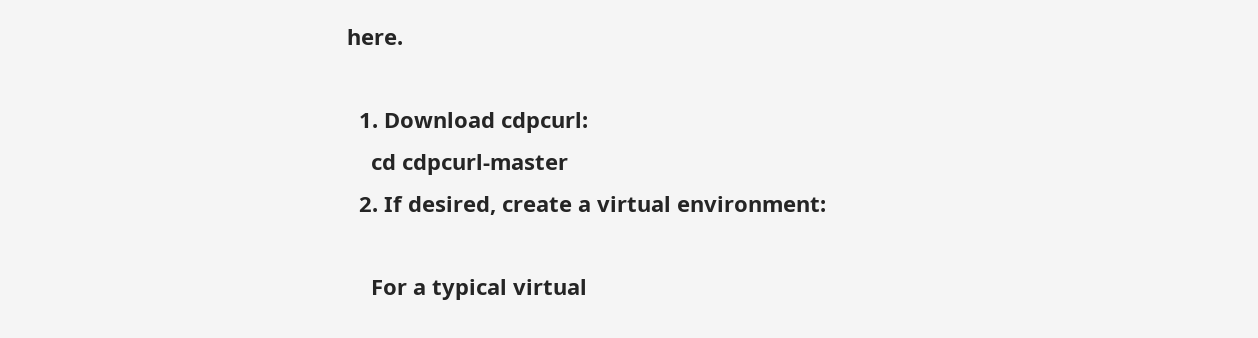here.

  1. Download cdpcurl:
    cd cdpcurl-master
  2. If desired, create a virtual environment:

    For a typical virtual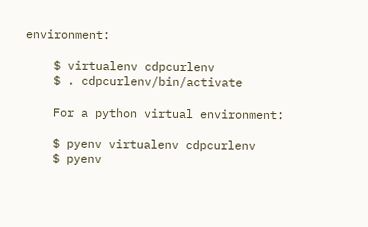environment:

    $ virtualenv cdpcurlenv
    $ . cdpcurlenv/bin/activate

    For a python virtual environment:

    $ pyenv virtualenv cdpcurlenv
    $ pyenv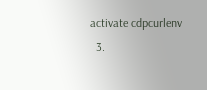activate cdpcurlenv
  3.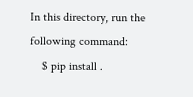In this directory, run the following command:
    $ pip install .